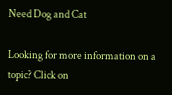Need Dog and Cat

Looking for more information on a topic? Click on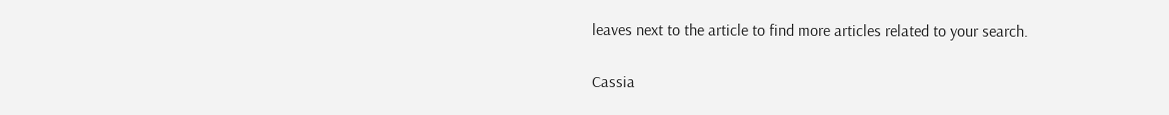leaves next to the article to find more articles related to your search.

Cassia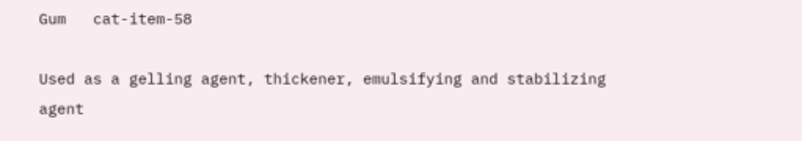Gum   cat-item-58

Used as a gelling agent, thickener, emulsifying and stabilizing agent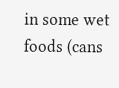in some wet foods (cans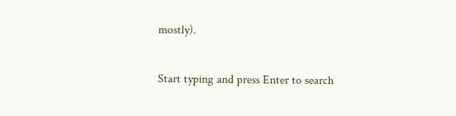mostly).

Start typing and press Enter to search